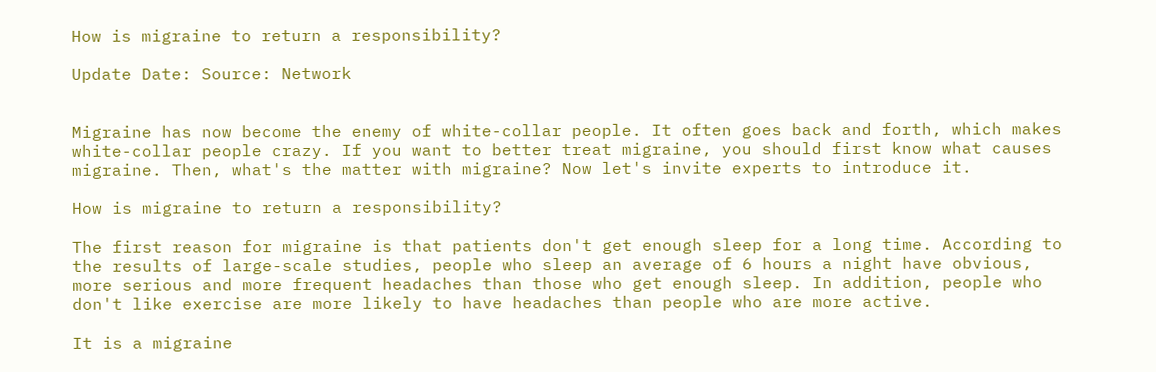How is migraine to return a responsibility?

Update Date: Source: Network


Migraine has now become the enemy of white-collar people. It often goes back and forth, which makes white-collar people crazy. If you want to better treat migraine, you should first know what causes migraine. Then, what's the matter with migraine? Now let's invite experts to introduce it.

How is migraine to return a responsibility?

The first reason for migraine is that patients don't get enough sleep for a long time. According to the results of large-scale studies, people who sleep an average of 6 hours a night have obvious, more serious and more frequent headaches than those who get enough sleep. In addition, people who don't like exercise are more likely to have headaches than people who are more active.

It is a migraine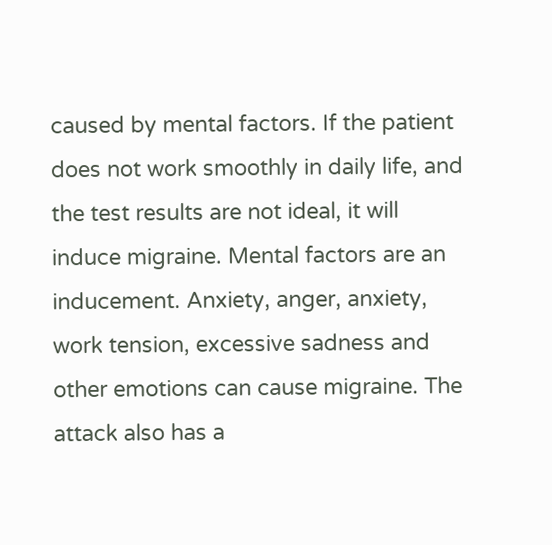caused by mental factors. If the patient does not work smoothly in daily life, and the test results are not ideal, it will induce migraine. Mental factors are an inducement. Anxiety, anger, anxiety, work tension, excessive sadness and other emotions can cause migraine. The attack also has a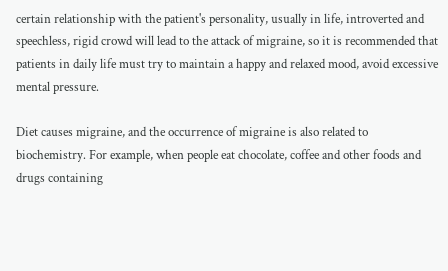certain relationship with the patient's personality, usually in life, introverted and speechless, rigid crowd will lead to the attack of migraine, so it is recommended that patients in daily life must try to maintain a happy and relaxed mood, avoid excessive mental pressure.

Diet causes migraine, and the occurrence of migraine is also related to biochemistry. For example, when people eat chocolate, coffee and other foods and drugs containing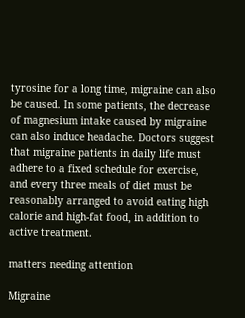tyrosine for a long time, migraine can also be caused. In some patients, the decrease of magnesium intake caused by migraine can also induce headache. Doctors suggest that migraine patients in daily life must adhere to a fixed schedule for exercise, and every three meals of diet must be reasonably arranged to avoid eating high calorie and high-fat food, in addition to active treatment.

matters needing attention

Migraine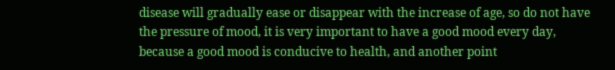disease will gradually ease or disappear with the increase of age, so do not have the pressure of mood, it is very important to have a good mood every day, because a good mood is conducive to health, and another point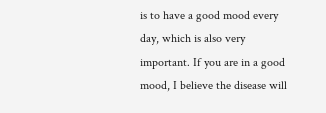is to have a good mood every day, which is also very important. If you are in a good mood, I believe the disease will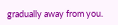gradually away from you.